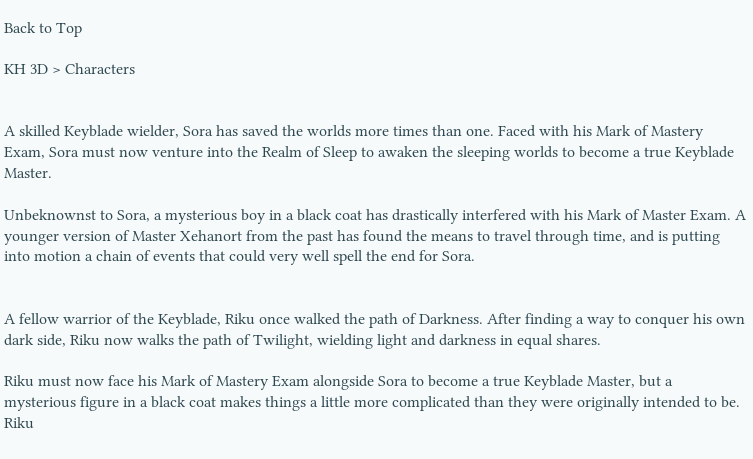Back to Top

KH 3D > Characters


A skilled Keyblade wielder, Sora has saved the worlds more times than one. Faced with his Mark of Mastery Exam, Sora must now venture into the Realm of Sleep to awaken the sleeping worlds to become a true Keyblade Master.

Unbeknownst to Sora, a mysterious boy in a black coat has drastically interfered with his Mark of Master Exam. A younger version of Master Xehanort from the past has found the means to travel through time, and is putting into motion a chain of events that could very well spell the end for Sora.


A fellow warrior of the Keyblade, Riku once walked the path of Darkness. After finding a way to conquer his own dark side, Riku now walks the path of Twilight, wielding light and darkness in equal shares.

Riku must now face his Mark of Mastery Exam alongside Sora to become a true Keyblade Master, but a mysterious figure in a black coat makes things a little more complicated than they were originally intended to be. Riku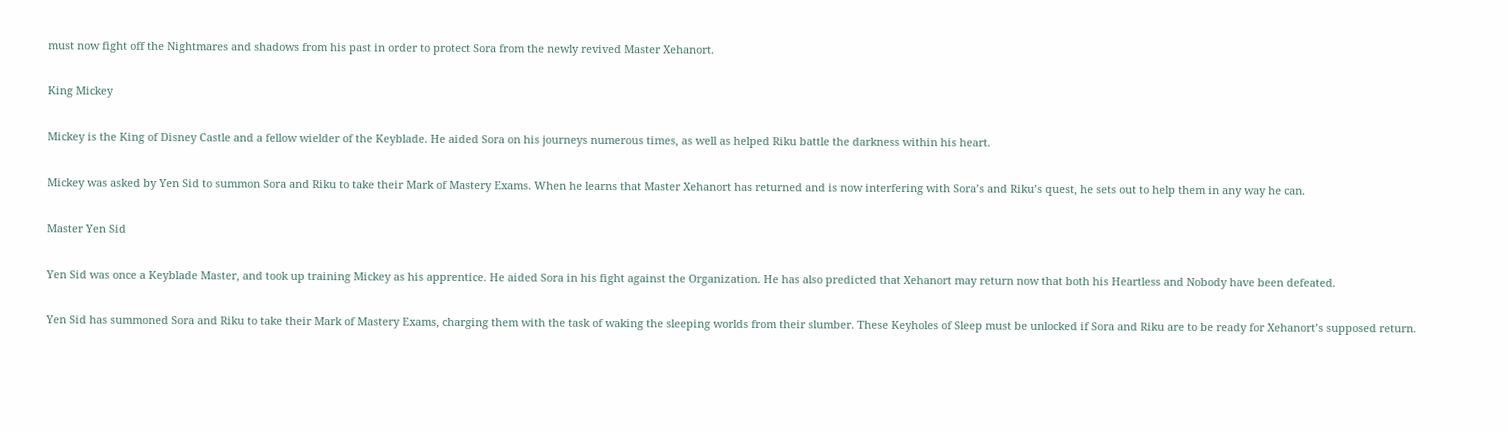must now fight off the Nightmares and shadows from his past in order to protect Sora from the newly revived Master Xehanort.

King Mickey

Mickey is the King of Disney Castle and a fellow wielder of the Keyblade. He aided Sora on his journeys numerous times, as well as helped Riku battle the darkness within his heart.

Mickey was asked by Yen Sid to summon Sora and Riku to take their Mark of Mastery Exams. When he learns that Master Xehanort has returned and is now interfering with Sora’s and Riku’s quest, he sets out to help them in any way he can.

Master Yen Sid

Yen Sid was once a Keyblade Master, and took up training Mickey as his apprentice. He aided Sora in his fight against the Organization. He has also predicted that Xehanort may return now that both his Heartless and Nobody have been defeated.

Yen Sid has summoned Sora and Riku to take their Mark of Mastery Exams, charging them with the task of waking the sleeping worlds from their slumber. These Keyholes of Sleep must be unlocked if Sora and Riku are to be ready for Xehanort’s supposed return.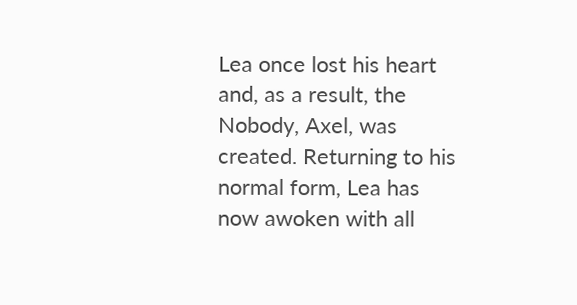Lea once lost his heart and, as a result, the Nobody, Axel, was created. Returning to his normal form, Lea has now awoken with all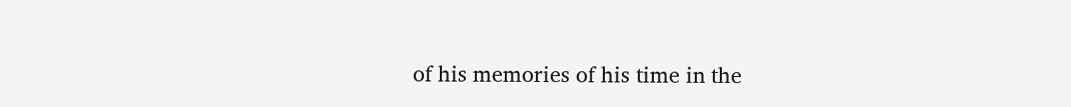of his memories of his time in the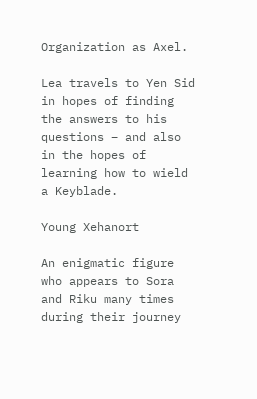Organization as Axel.

Lea travels to Yen Sid in hopes of finding the answers to his questions – and also in the hopes of learning how to wield a Keyblade.

Young Xehanort

An enigmatic figure who appears to Sora and Riku many times during their journey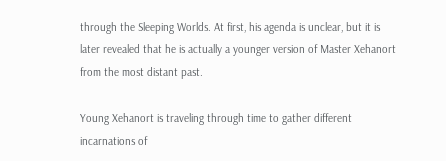through the Sleeping Worlds. At first, his agenda is unclear, but it is later revealed that he is actually a younger version of Master Xehanort from the most distant past.

Young Xehanort is traveling through time to gather different incarnations of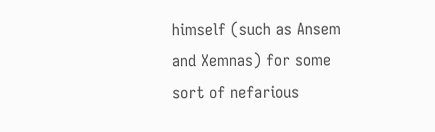himself (such as Ansem and Xemnas) for some sort of nefarious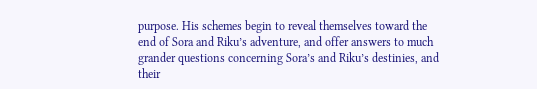purpose. His schemes begin to reveal themselves toward the end of Sora and Riku’s adventure, and offer answers to much grander questions concerning Sora’s and Riku’s destinies, and their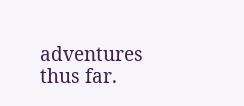adventures thus far.